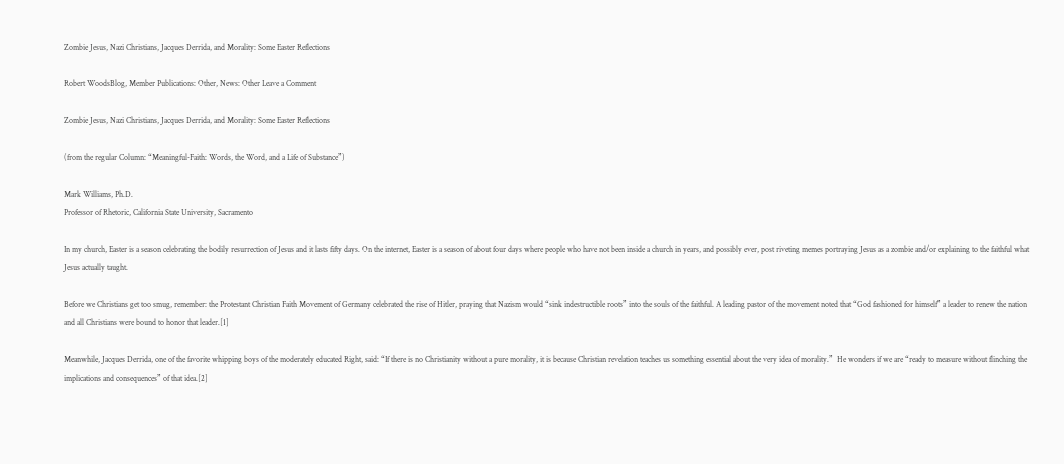Zombie Jesus, Nazi Christians, Jacques Derrida, and Morality: Some Easter Reflections

Robert WoodsBlog, Member Publications: Other, News: Other Leave a Comment

Zombie Jesus, Nazi Christians, Jacques Derrida, and Morality: Some Easter Reflections

(from the regular Column: “Meaningful-Faith: Words, the Word, and a Life of Substance”)

Mark Williams, Ph.D.
Professor of Rhetoric, California State University, Sacramento

In my church, Easter is a season celebrating the bodily resurrection of Jesus and it lasts fifty days. On the internet, Easter is a season of about four days where people who have not been inside a church in years, and possibly ever, post riveting memes portraying Jesus as a zombie and/or explaining to the faithful what Jesus actually taught.

Before we Christians get too smug, remember: the Protestant Christian Faith Movement of Germany celebrated the rise of Hitler, praying that Nazism would “sink indestructible roots” into the souls of the faithful. A leading pastor of the movement noted that “God fashioned for himself” a leader to renew the nation and all Christians were bound to honor that leader.[1]

Meanwhile, Jacques Derrida, one of the favorite whipping boys of the moderately educated Right, said: “If there is no Christianity without a pure morality, it is because Christian revelation teaches us something essential about the very idea of morality.”  He wonders if we are “ready to measure without flinching the implications and consequences” of that idea.[2]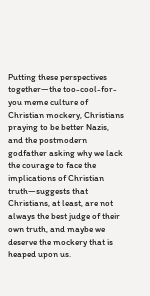Putting these perspectives together—the too-cool-for-you meme culture of Christian mockery, Christians praying to be better Nazis, and the postmodern godfather asking why we lack the courage to face the implications of Christian truth—suggests that Christians, at least, are not always the best judge of their own truth, and maybe we deserve the mockery that is heaped upon us.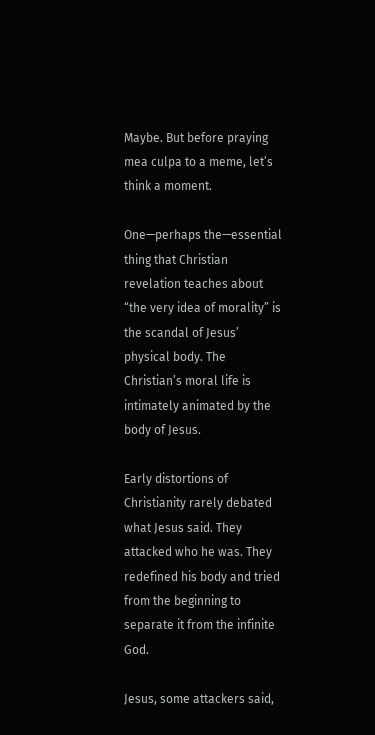Maybe. But before praying mea culpa to a meme, let’s think a moment.

One—perhaps the—essential thing that Christian revelation teaches about “the very idea of morality” is the scandal of Jesus’ physical body. The Christian’s moral life is intimately animated by the body of Jesus.

Early distortions of Christianity rarely debated what Jesus said. They attacked who he was. They redefined his body and tried from the beginning to separate it from the infinite God.

Jesus, some attackers said,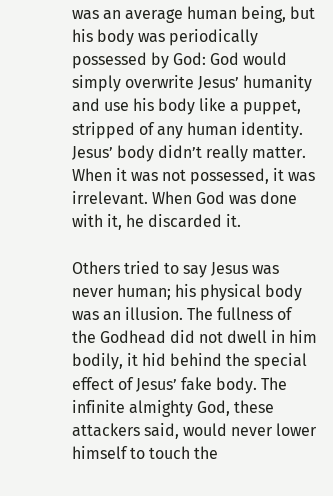was an average human being, but his body was periodically possessed by God: God would simply overwrite Jesus’ humanity and use his body like a puppet, stripped of any human identity. Jesus’ body didn’t really matter. When it was not possessed, it was irrelevant. When God was done with it, he discarded it.

Others tried to say Jesus was never human; his physical body was an illusion. The fullness of the Godhead did not dwell in him bodily, it hid behind the special effect of Jesus’ fake body. The infinite almighty God, these attackers said, would never lower himself to touch the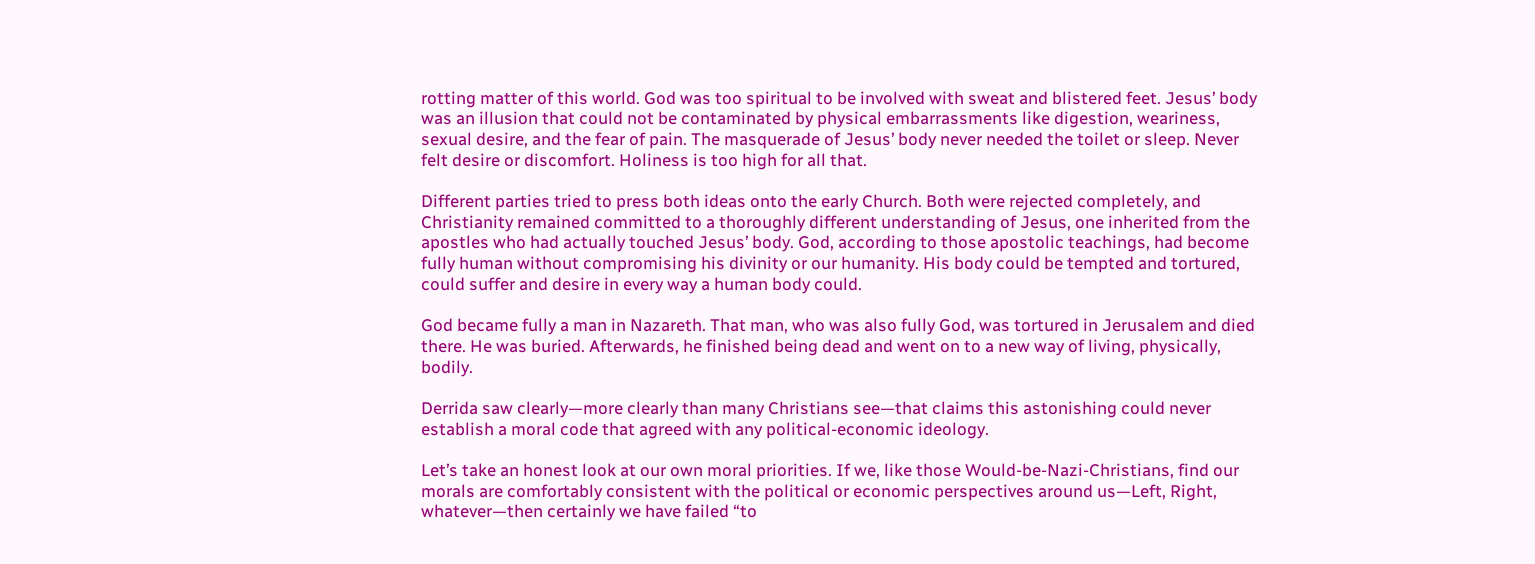rotting matter of this world. God was too spiritual to be involved with sweat and blistered feet. Jesus’ body was an illusion that could not be contaminated by physical embarrassments like digestion, weariness, sexual desire, and the fear of pain. The masquerade of Jesus’ body never needed the toilet or sleep. Never felt desire or discomfort. Holiness is too high for all that.

Different parties tried to press both ideas onto the early Church. Both were rejected completely, and Christianity remained committed to a thoroughly different understanding of Jesus, one inherited from the apostles who had actually touched Jesus’ body. God, according to those apostolic teachings, had become fully human without compromising his divinity or our humanity. His body could be tempted and tortured, could suffer and desire in every way a human body could.

God became fully a man in Nazareth. That man, who was also fully God, was tortured in Jerusalem and died there. He was buried. Afterwards, he finished being dead and went on to a new way of living, physically, bodily.

Derrida saw clearly—more clearly than many Christians see—that claims this astonishing could never establish a moral code that agreed with any political-economic ideology.

Let’s take an honest look at our own moral priorities. If we, like those Would-be-Nazi-Christians, find our morals are comfortably consistent with the political or economic perspectives around us—Left, Right, whatever—then certainly we have failed “to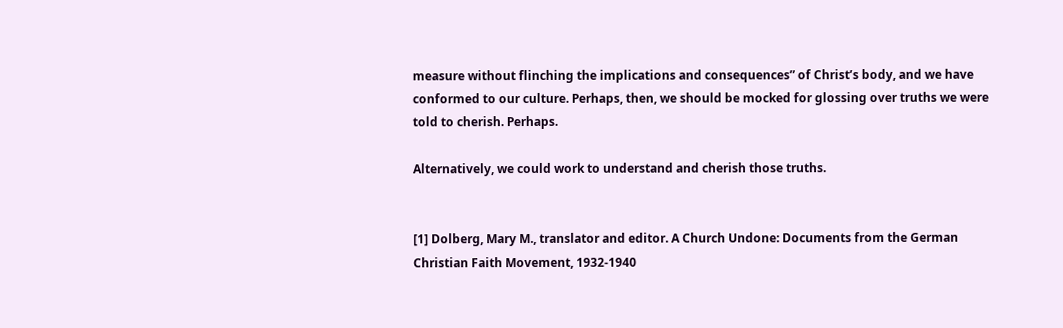measure without flinching the implications and consequences” of Christ’s body, and we have conformed to our culture. Perhaps, then, we should be mocked for glossing over truths we were told to cherish. Perhaps.

Alternatively, we could work to understand and cherish those truths.


[1] Dolberg, Mary M., translator and editor. A Church Undone: Documents from the German Christian Faith Movement, 1932-1940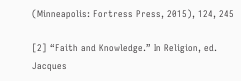(Minneapolis: Fortress Press, 2015), 124, 245

[2] “Faith and Knowledge.” In Religion, ed. Jacques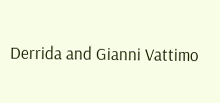Derrida and Gianni Vattimo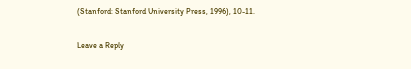(Stanford: Stanford University Press, 1996), 10-11.

Leave a Reply